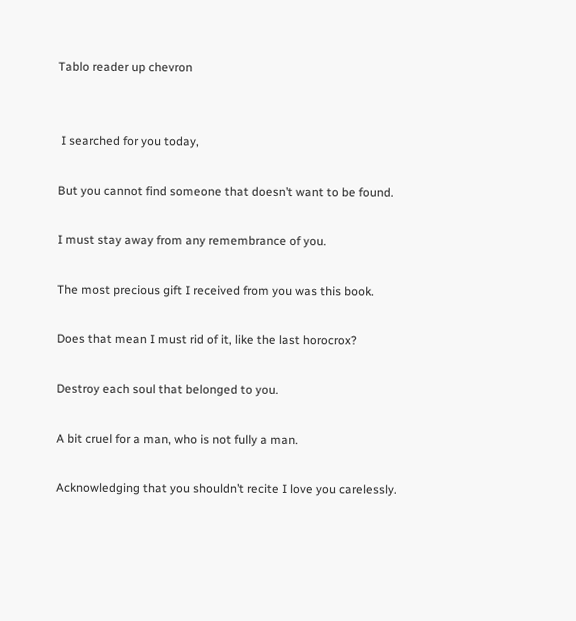Tablo reader up chevron


 I searched for you today,

But you cannot find someone that doesn’t want to be found.

I must stay away from any remembrance of you.

The most precious gift I received from you was this book.

Does that mean I must rid of it, like the last horocrox?

Destroy each soul that belonged to you.

A bit cruel for a man, who is not fully a man.

Acknowledging that you shouldn’t recite I love you carelessly.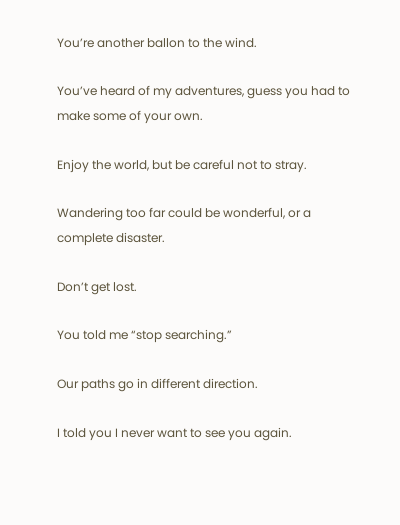You’re another ballon to the wind.

You’ve heard of my adventures, guess you had to make some of your own.

Enjoy the world, but be careful not to stray.

Wandering too far could be wonderful, or a complete disaster.

Don’t get lost.

You told me “stop searching.”

Our paths go in different direction.

I told you I never want to see you again.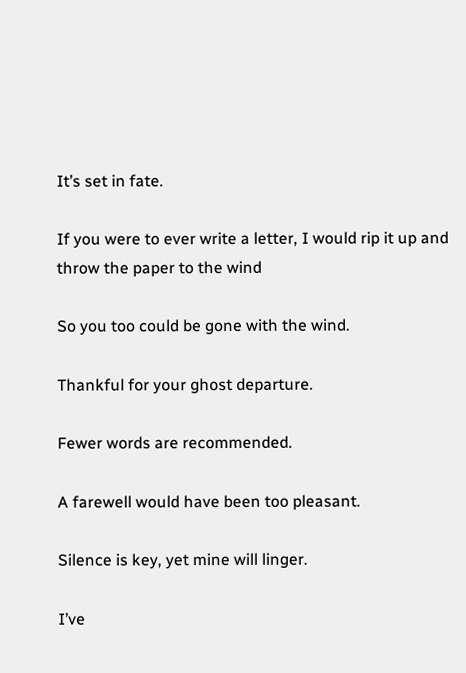It’s set in fate.

If you were to ever write a letter, I would rip it up and throw the paper to the wind

So you too could be gone with the wind.

Thankful for your ghost departure.

Fewer words are recommended.

A farewell would have been too pleasant.

Silence is key, yet mine will linger.

I’ve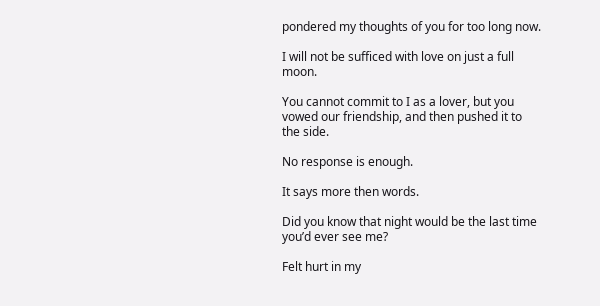pondered my thoughts of you for too long now.

I will not be sufficed with love on just a full moon.

You cannot commit to I as a lover, but you vowed our friendship, and then pushed it to the side.

No response is enough.

It says more then words.

Did you know that night would be the last time you’d ever see me?

Felt hurt in my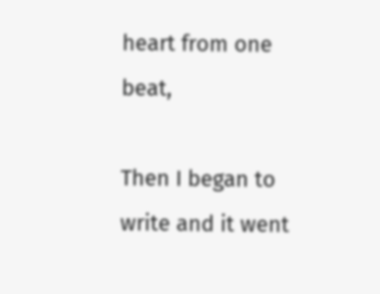heart from one beat,

Then I began to write and it went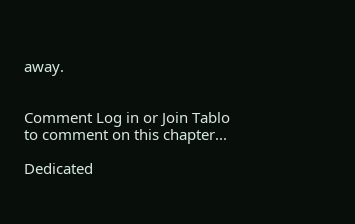away.


Comment Log in or Join Tablo to comment on this chapter...

Dedicated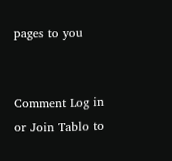pages to you


Comment Log in or Join Tablo to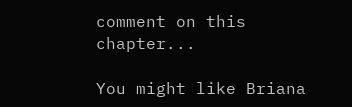comment on this chapter...

You might like Briana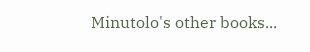Minutolo's other books...